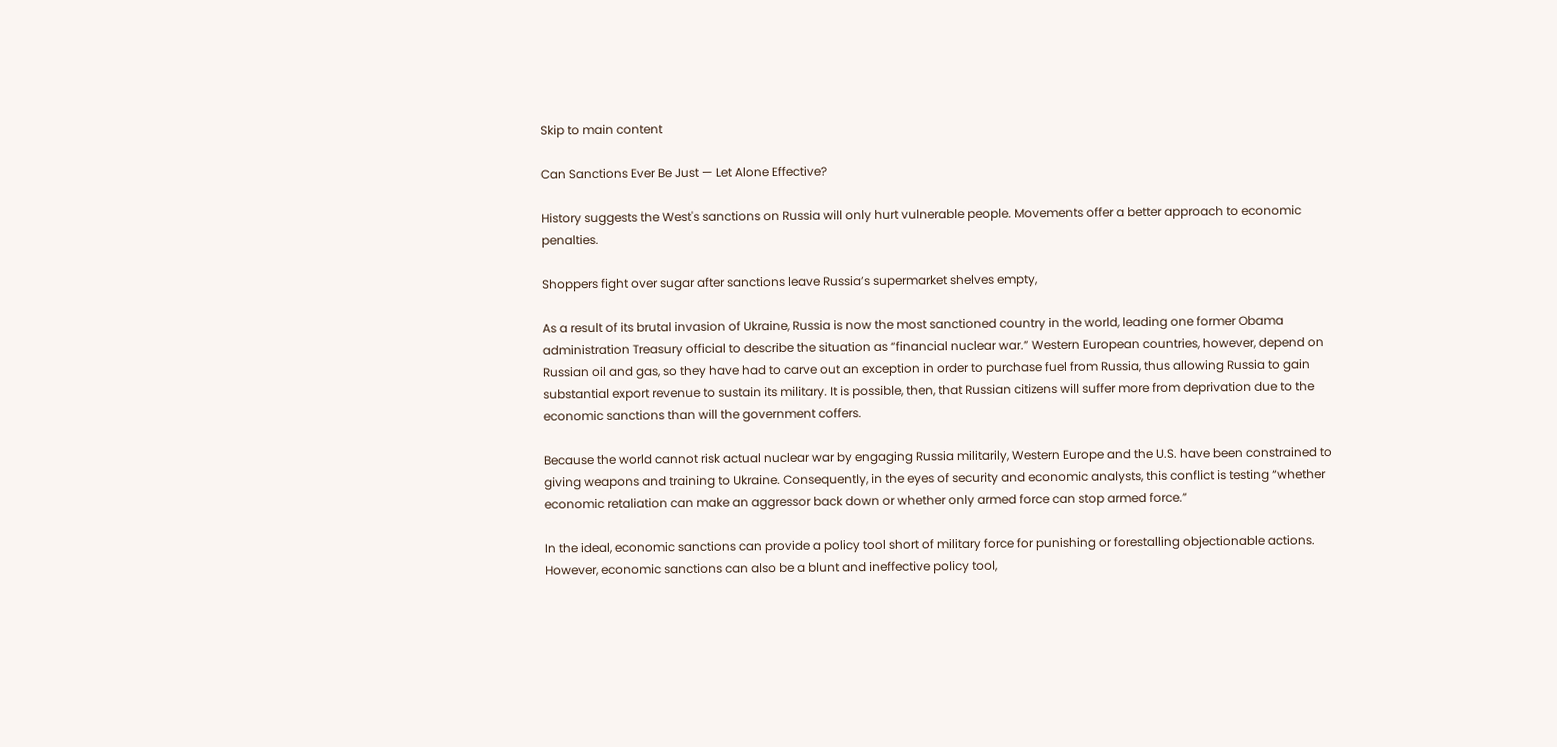Skip to main content

Can Sanctions Ever Be Just — Let Alone Effective?

History suggests the West's sanctions on Russia will only hurt vulnerable people. Movements offer a better approach to economic penalties.

Shoppers fight over sugar after sanctions leave Russia’s supermarket shelves empty,

As a result of its brutal invasion of Ukraine, Russia is now the most sanctioned country in the world, leading one former Obama administration Treasury official to describe the situation as “financial nuclear war.” Western European countries, however, depend on Russian oil and gas, so they have had to carve out an exception in order to purchase fuel from Russia, thus allowing Russia to gain substantial export revenue to sustain its military. It is possible, then, that Russian citizens will suffer more from deprivation due to the economic sanctions than will the government coffers.

Because the world cannot risk actual nuclear war by engaging Russia militarily, Western Europe and the U.S. have been constrained to giving weapons and training to Ukraine. Consequently, in the eyes of security and economic analysts, this conflict is testing “whether economic retaliation can make an aggressor back down or whether only armed force can stop armed force.”

In the ideal, economic sanctions can provide a policy tool short of military force for punishing or forestalling objectionable actions. However, economic sanctions can also be a blunt and ineffective policy tool,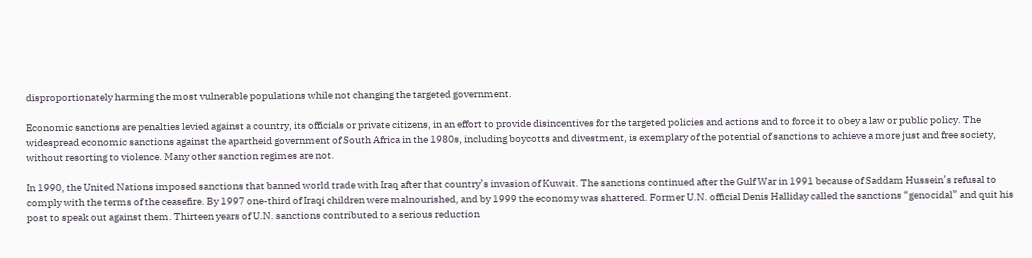disproportionately harming the most vulnerable populations while not changing the targeted government.

Economic sanctions are penalties levied against a country, its officials or private citizens, in an effort to provide disincentives for the targeted policies and actions and to force it to obey a law or public policy. The widespread economic sanctions against the apartheid government of South Africa in the 1980s, including boycotts and divestment, is exemplary of the potential of sanctions to achieve a more just and free society, without resorting to violence. Many other sanction regimes are not.

In 1990, the United Nations imposed sanctions that banned world trade with Iraq after that country’s invasion of Kuwait. The sanctions continued after the Gulf War in 1991 because of Saddam Hussein’s refusal to comply with the terms of the ceasefire. By 1997 one-third of Iraqi children were malnourished, and by 1999 the economy was shattered. Former U.N. official Denis Halliday called the sanctions “genocidal” and quit his post to speak out against them. Thirteen years of U.N. sanctions contributed to a serious reduction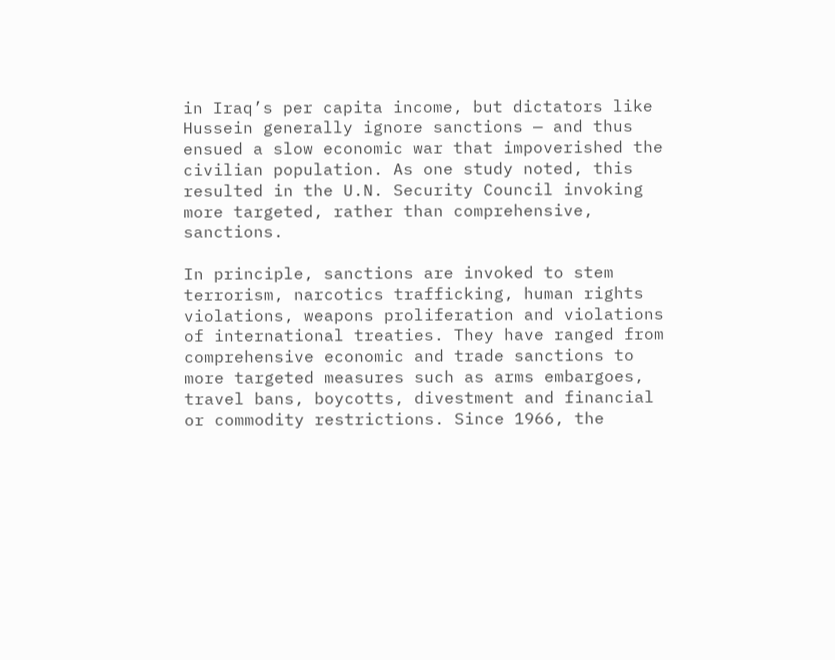in Iraq’s per capita income, but dictators like Hussein generally ignore sanctions — and thus ensued a slow economic war that impoverished the civilian population. As one study noted, this resulted in the U.N. Security Council invoking more targeted, rather than comprehensive, sanctions.

In principle, sanctions are invoked to stem terrorism, narcotics trafficking, human rights violations, weapons proliferation and violations of international treaties. They have ranged from comprehensive economic and trade sanctions to more targeted measures such as arms embargoes, travel bans, boycotts, divestment and financial or commodity restrictions. Since 1966, the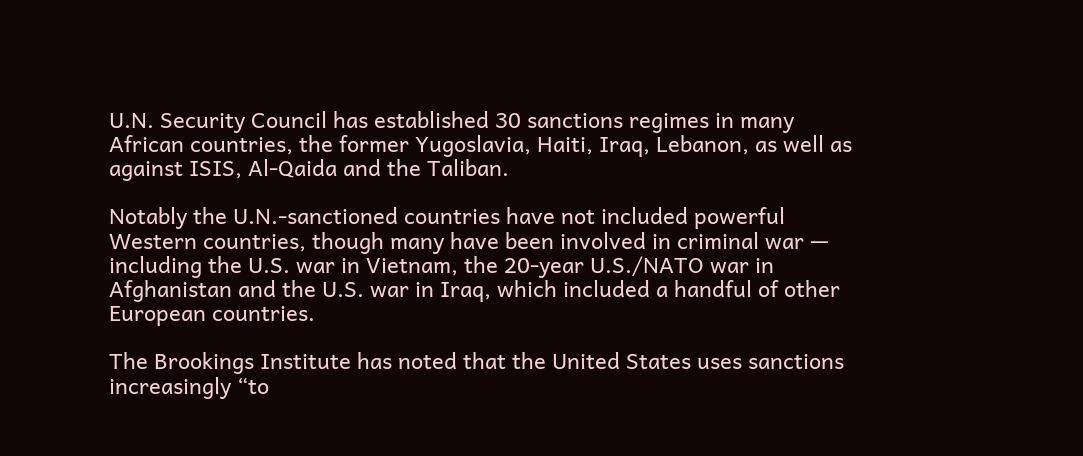U.N. Security Council has established 30 sanctions regimes in many African countries, the former Yugoslavia, Haiti, Iraq, Lebanon, as well as against ISIS, Al-Qaida and the Taliban.

Notably the U.N.-sanctioned countries have not included powerful Western countries, though many have been involved in criminal war — including the U.S. war in Vietnam, the 20-year U.S./NATO war in Afghanistan and the U.S. war in Iraq, which included a handful of other European countries.

The Brookings Institute has noted that the United States uses sanctions increasingly “to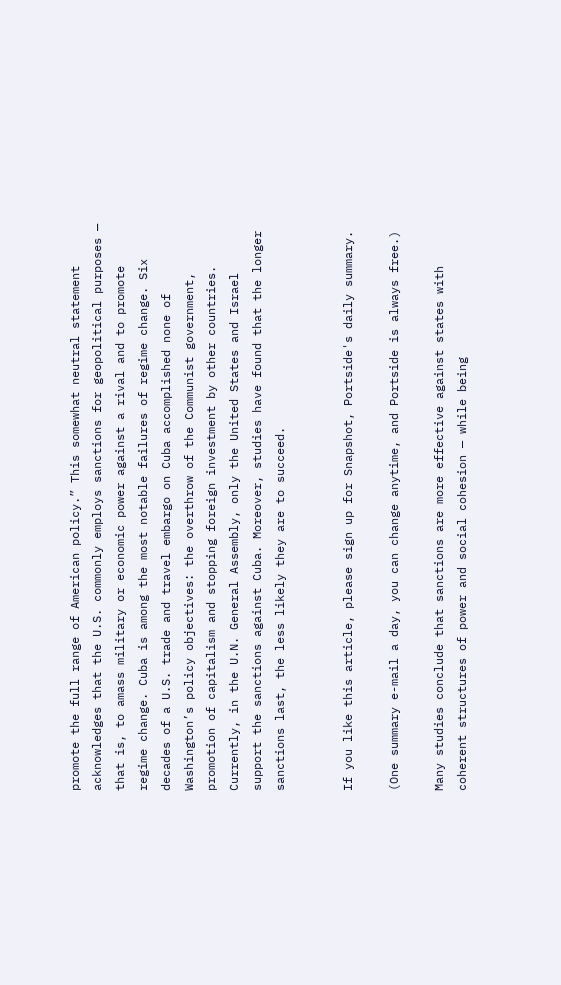promote the full range of American policy.” This somewhat neutral statement acknowledges that the U.S. commonly employs sanctions for geopolitical purposes — that is, to amass military or economic power against a rival and to promote regime change. Cuba is among the most notable failures of regime change. Six decades of a U.S. trade and travel embargo on Cuba accomplished none of Washington’s policy objectives: the overthrow of the Communist government, promotion of capitalism and stopping foreign investment by other countries. Currently, in the U.N. General Assembly, only the United States and Israel support the sanctions against Cuba. Moreover, studies have found that the longer sanctions last, the less likely they are to succeed.


If you like this article, please sign up for Snapshot, Portside's daily summary.

(One summary e-mail a day, you can change anytime, and Portside is always free.)

Many studies conclude that sanctions are more effective against states with coherent structures of power and social cohesion — while being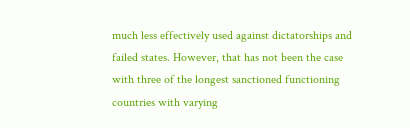much less effectively used against dictatorships and failed states. However, that has not been the case with three of the longest sanctioned functioning countries with varying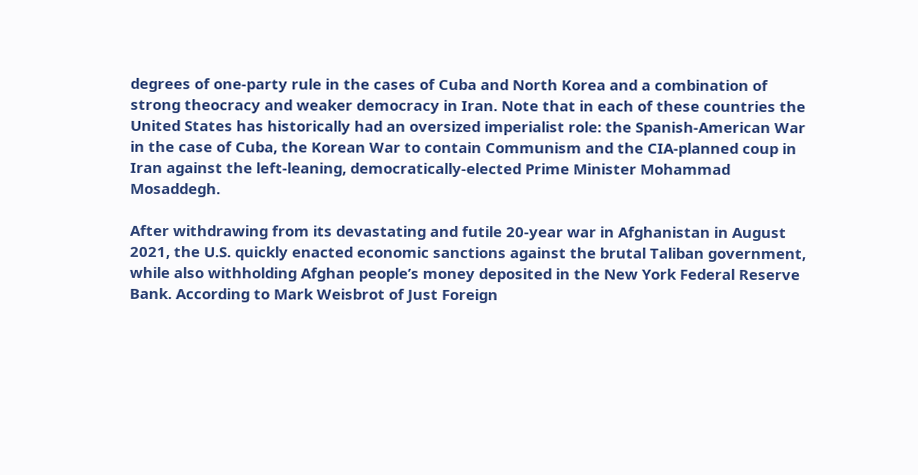degrees of one-party rule in the cases of Cuba and North Korea and a combination of strong theocracy and weaker democracy in Iran. Note that in each of these countries the United States has historically had an oversized imperialist role: the Spanish-American War in the case of Cuba, the Korean War to contain Communism and the CIA-planned coup in Iran against the left-leaning, democratically-elected Prime Minister Mohammad Mosaddegh.

After withdrawing from its devastating and futile 20-year war in Afghanistan in August 2021, the U.S. quickly enacted economic sanctions against the brutal Taliban government, while also withholding Afghan people’s money deposited in the New York Federal Reserve Bank. According to Mark Weisbrot of Just Foreign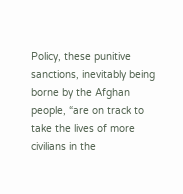Policy, these punitive sanctions, inevitably being borne by the Afghan people, “are on track to take the lives of more civilians in the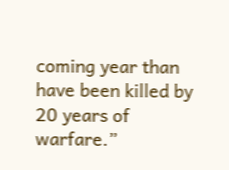coming year than have been killed by 20 years of warfare.”